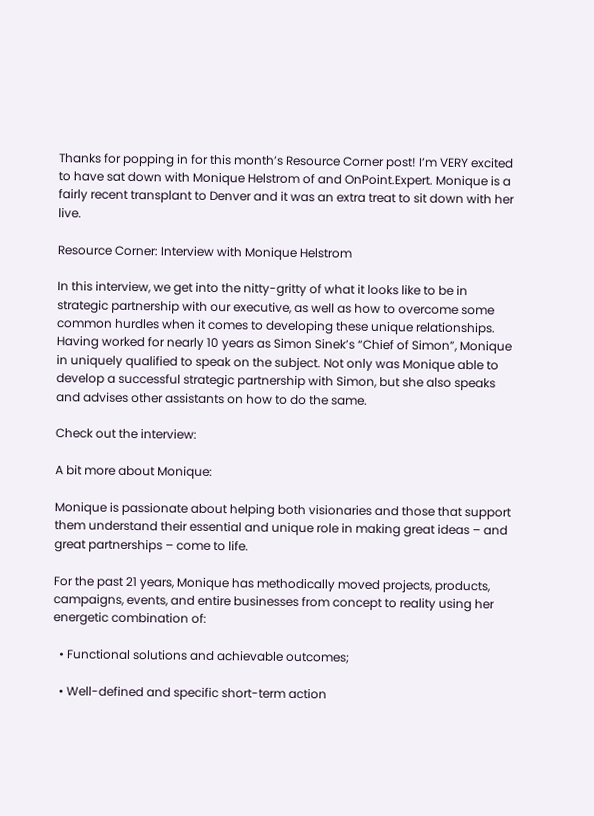Thanks for popping in for this month’s Resource Corner post! I’m VERY excited to have sat down with Monique Helstrom of and OnPoint.Expert. Monique is a fairly recent transplant to Denver and it was an extra treat to sit down with her live.

Resource Corner: Interview with Monique Helstrom

In this interview, we get into the nitty-gritty of what it looks like to be in strategic partnership with our executive, as well as how to overcome some common hurdles when it comes to developing these unique relationships. Having worked for nearly 10 years as Simon Sinek’s “Chief of Simon”, Monique in uniquely qualified to speak on the subject. Not only was Monique able to develop a successful strategic partnership with Simon, but she also speaks and advises other assistants on how to do the same.

Check out the interview:

A bit more about Monique:

Monique is passionate about helping both visionaries and those that support them understand their essential and unique role in making great ideas – and great partnerships – come to life.

For the past 21 years, Monique has methodically moved projects, products, campaigns, events, and entire businesses from concept to reality using her energetic combination of:

  • Functional solutions and achievable outcomes;

  • Well-defined and specific short-term action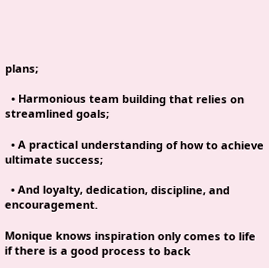plans;

  • Harmonious team building that relies on streamlined goals;

  • A practical understanding of how to achieve ultimate success;

  • And loyalty, dedication, discipline, and encouragement.

Monique knows inspiration only comes to life if there is a good process to back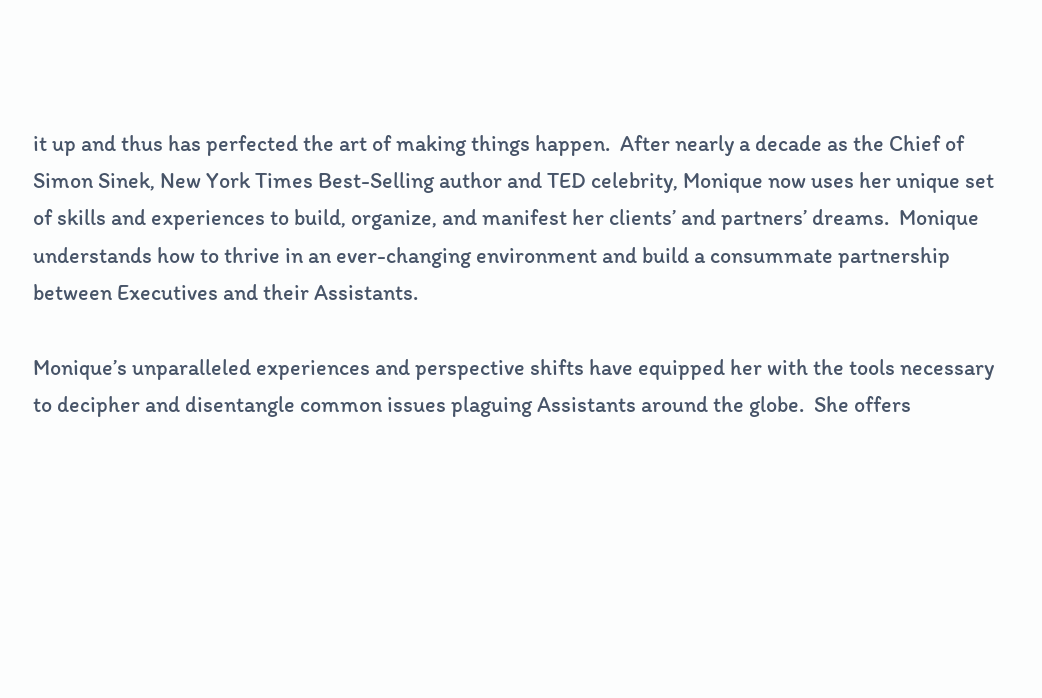it up and thus has perfected the art of making things happen.  After nearly a decade as the Chief of Simon Sinek, New York Times Best-Selling author and TED celebrity, Monique now uses her unique set of skills and experiences to build, organize, and manifest her clients’ and partners’ dreams.  Monique understands how to thrive in an ever-changing environment and build a consummate partnership between Executives and their Assistants.

Monique’s unparalleled experiences and perspective shifts have equipped her with the tools necessary to decipher and disentangle common issues plaguing Assistants around the globe.  She offers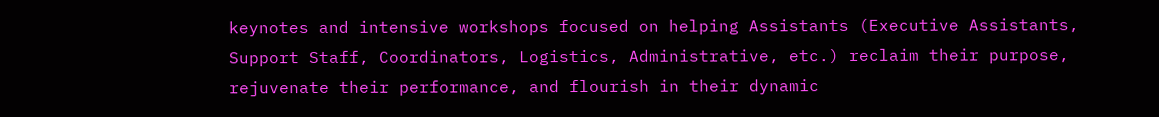keynotes and intensive workshops focused on helping Assistants (Executive Assistants, Support Staff, Coordinators, Logistics, Administrative, etc.) reclaim their purpose, rejuvenate their performance, and flourish in their dynamic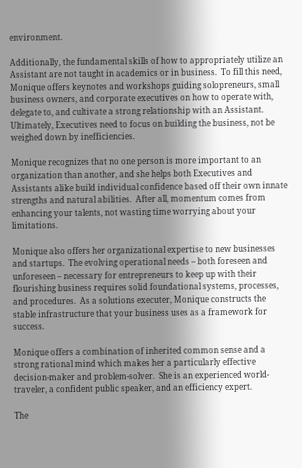environment.

Additionally, the fundamental skills of how to appropriately utilize an Assistant are not taught in academics or in business.  To fill this need, Monique offers keynotes and workshops guiding solopreneurs, small business owners, and corporate executives on how to operate with, delegate to, and cultivate a strong relationship with an Assistant.  Ultimately, Executives need to focus on building the business, not be weighed down by inefficiencies.

Monique recognizes that no one person is more important to an organization than another, and she helps both Executives and Assistants alike build individual confidence based off their own innate strengths and natural abilities.  After all, momentum comes from enhancing your talents, not wasting time worrying about your limitations.

Monique also offers her organizational expertise to new businesses and startups.  The evolving operational needs – both foreseen and unforeseen – necessary for entrepreneurs to keep up with their flourishing business requires solid foundational systems, processes, and procedures.  As a solutions executer, Monique constructs the stable infrastructure that your business uses as a framework for success.

Monique offers a combination of inherited common sense and a strong rational mind which makes her a particularly effective decision-maker and problem-solver.  She is an experienced world-traveler, a confident public speaker, and an efficiency expert.

The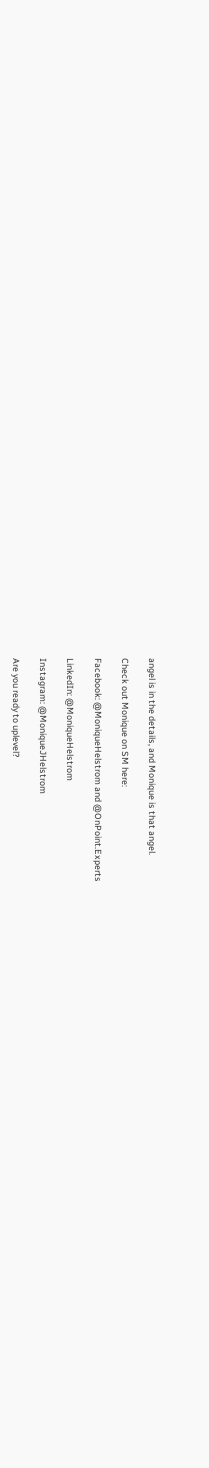angel is in the details, and Monique is that angel.

Check out Monique on SM here:

Facebook: @MoniqueHelstrom and @OnPoint.Experts

LinkedIn: @MoniqueHelstrom

Instagram: @MoniqueJHelstrom

Are you ready to uplevel?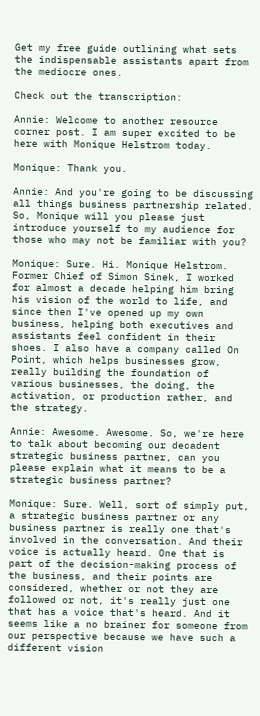Get my free guide outlining what sets the indispensable assistants apart from the mediocre ones.

Check out the transcription:

Annie: Welcome to another resource corner post. I am super excited to be here with Monique Helstrom today.

Monique: Thank you.

Annie: And you're going to be discussing all things business partnership related. So, Monique will you please just introduce yourself to my audience for those who may not be familiar with you?

Monique: Sure. Hi. Monique Helstrom. Former Chief of Simon Sinek, I worked for almost a decade helping him bring his vision of the world to life, and since then I've opened up my own business, helping both executives and assistants feel confident in their shoes. I also have a company called On Point, which helps businesses grow, really building the foundation of various businesses, the doing, the activation, or production rather, and the strategy.

Annie: Awesome. Awesome. So, we're here to talk about becoming our decadent strategic business partner, can you please explain what it means to be a strategic business partner?

Monique: Sure. Well, sort of simply put, a strategic business partner or any business partner is really one that's involved in the conversation. And their voice is actually heard. One that is part of the decision-making process of the business, and their points are considered, whether or not they are followed or not, it's really just one that has a voice that's heard. And it seems like a no brainer for someone from our perspective because we have such a different vision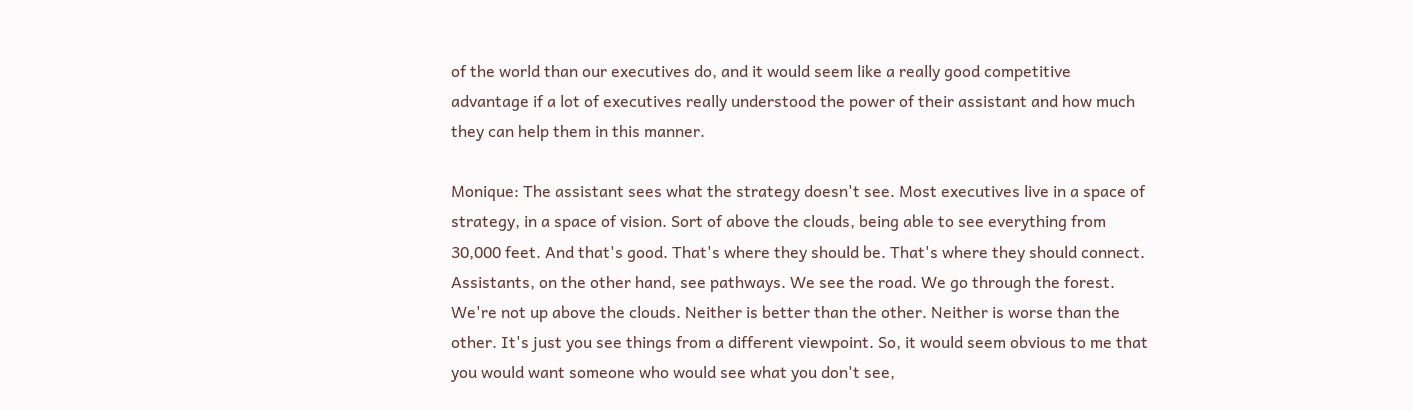of the world than our executives do, and it would seem like a really good competitive advantage if a lot of executives really understood the power of their assistant and how much they can help them in this manner.

Monique: The assistant sees what the strategy doesn't see. Most executives live in a space of strategy, in a space of vision. Sort of above the clouds, being able to see everything from 30,000 feet. And that's good. That's where they should be. That's where they should connect. Assistants, on the other hand, see pathways. We see the road. We go through the forest. We're not up above the clouds. Neither is better than the other. Neither is worse than the other. It's just you see things from a different viewpoint. So, it would seem obvious to me that you would want someone who would see what you don't see,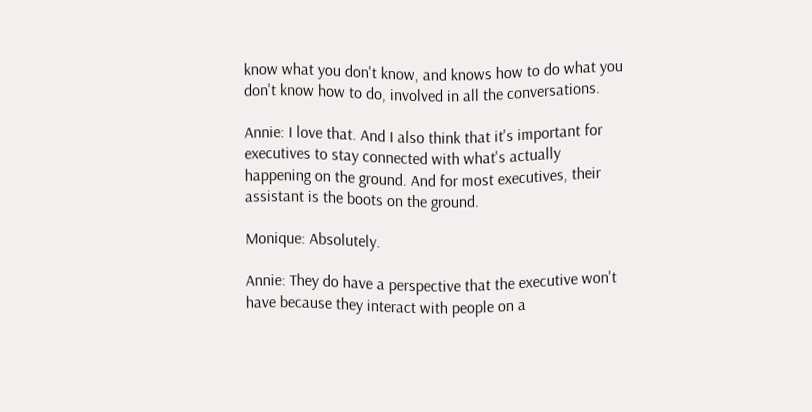know what you don't know, and knows how to do what you don't know how to do, involved in all the conversations.

Annie: I love that. And I also think that it's important for executives to stay connected with what's actually happening on the ground. And for most executives, their assistant is the boots on the ground.

Monique: Absolutely.

Annie: They do have a perspective that the executive won't have because they interact with people on a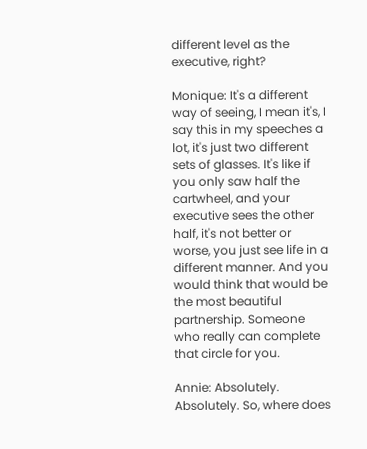different level as the executive, right?

Monique: It's a different way of seeing, I mean it's, I say this in my speeches a lot, it's just two different sets of glasses. It's like if you only saw half the cartwheel, and your executive sees the other half, it's not better or worse, you just see life in a different manner. And you would think that would be the most beautiful partnership. Someone who really can complete that circle for you.

Annie: Absolutely. Absolutely. So, where does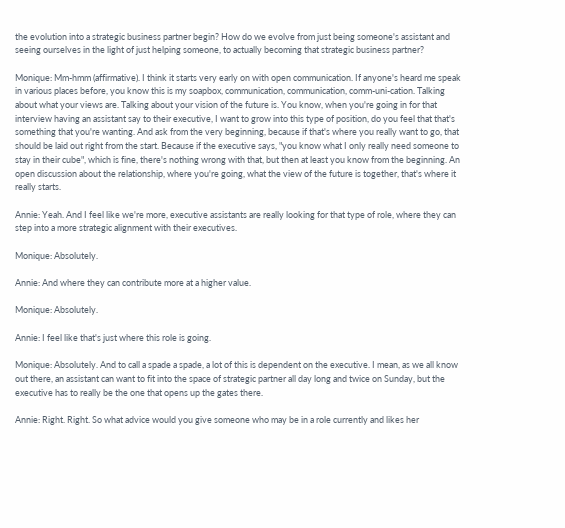the evolution into a strategic business partner begin? How do we evolve from just being someone's assistant and seeing ourselves in the light of just helping someone, to actually becoming that strategic business partner?

Monique: Mm-hmm (affirmative). I think it starts very early on with open communication. If anyone's heard me speak in various places before, you know this is my soapbox, communication, communication, comm-uni-cation. Talking about what your views are. Talking about your vision of the future is. You know, when you're going in for that interview having an assistant say to their executive, I want to grow into this type of position, do you feel that that's something that you're wanting. And ask from the very beginning, because if that's where you really want to go, that should be laid out right from the start. Because if the executive says, "you know what I only really need someone to stay in their cube", which is fine, there's nothing wrong with that, but then at least you know from the beginning. An open discussion about the relationship, where you're going, what the view of the future is together, that's where it really starts.

Annie: Yeah. And I feel like we're more, executive assistants are really looking for that type of role, where they can step into a more strategic alignment with their executives.

Monique: Absolutely.

Annie: And where they can contribute more at a higher value.

Monique: Absolutely.

Annie: I feel like that's just where this role is going.

Monique: Absolutely. And to call a spade a spade, a lot of this is dependent on the executive. I mean, as we all know out there, an assistant can want to fit into the space of strategic partner all day long and twice on Sunday, but the executive has to really be the one that opens up the gates there.

Annie: Right. Right. So what advice would you give someone who may be in a role currently and likes her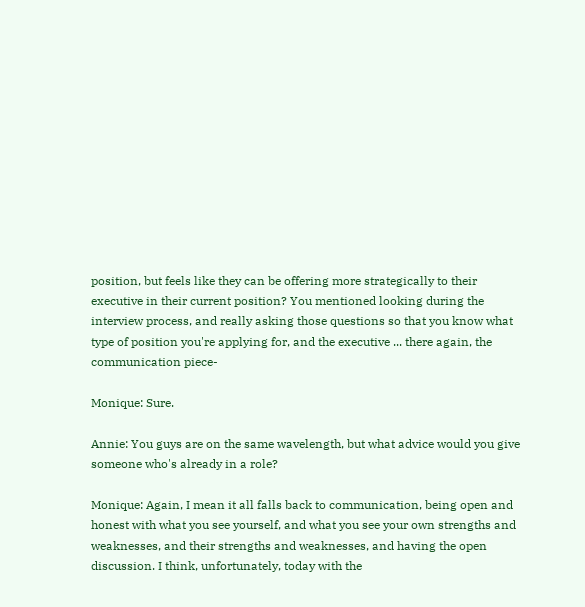position, but feels like they can be offering more strategically to their executive in their current position? You mentioned looking during the interview process, and really asking those questions so that you know what type of position you're applying for, and the executive ... there again, the communication piece-

Monique: Sure.

Annie: You guys are on the same wavelength, but what advice would you give someone who's already in a role?

Monique: Again, I mean it all falls back to communication, being open and honest with what you see yourself, and what you see your own strengths and weaknesses, and their strengths and weaknesses, and having the open discussion. I think, unfortunately, today with the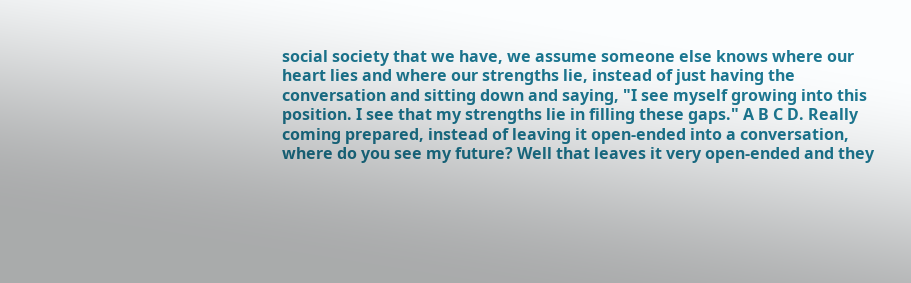social society that we have, we assume someone else knows where our heart lies and where our strengths lie, instead of just having the conversation and sitting down and saying, "I see myself growing into this position. I see that my strengths lie in filling these gaps." A B C D. Really coming prepared, instead of leaving it open-ended into a conversation, where do you see my future? Well that leaves it very open-ended and they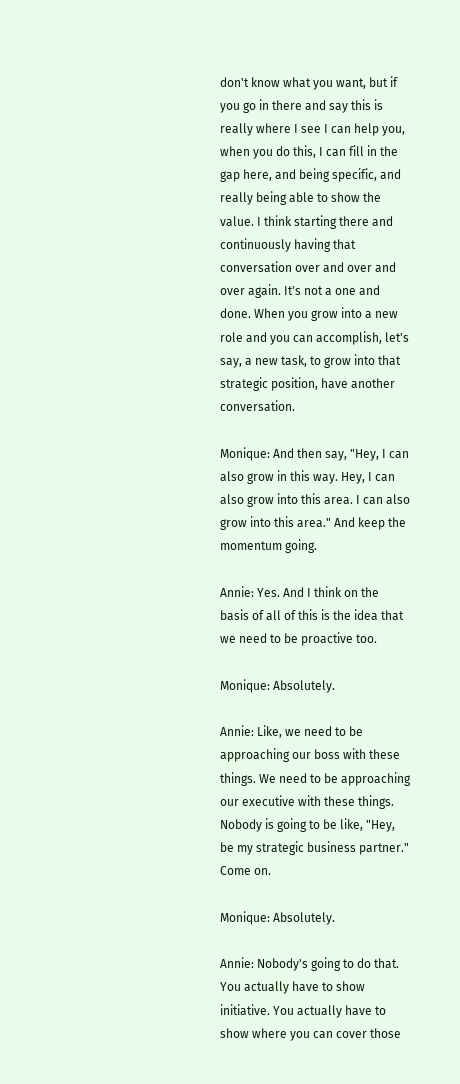don't know what you want, but if you go in there and say this is really where I see I can help you, when you do this, I can fill in the gap here, and being specific, and really being able to show the value. I think starting there and continuously having that conversation over and over and over again. It's not a one and done. When you grow into a new role and you can accomplish, let's say, a new task, to grow into that strategic position, have another conversation.

Monique: And then say, "Hey, I can also grow in this way. Hey, I can also grow into this area. I can also grow into this area." And keep the momentum going.

Annie: Yes. And I think on the basis of all of this is the idea that we need to be proactive too.

Monique: Absolutely.

Annie: Like, we need to be approaching our boss with these things. We need to be approaching our executive with these things. Nobody is going to be like, "Hey, be my strategic business partner." Come on.

Monique: Absolutely.

Annie: Nobody's going to do that. You actually have to show initiative. You actually have to show where you can cover those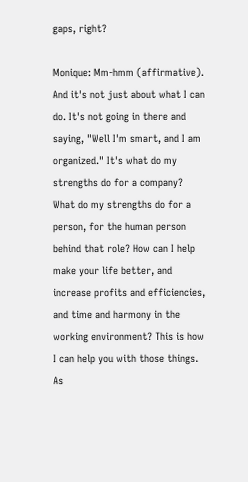gaps, right?

Monique: Mm-hmm (affirmative). And it's not just about what I can do. It's not going in there and saying, "Well I'm smart, and I am organized." It's what do my strengths do for a company? What do my strengths do for a person, for the human person behind that role? How can I help make your life better, and increase profits and efficiencies, and time and harmony in the working environment? This is how I can help you with those things. As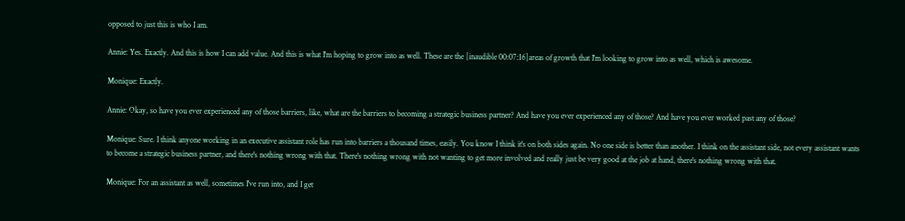opposed to just this is who I am.

Annie: Yes. Exactly. And this is how I can add value. And this is what I'm hoping to grow into as well. These are the [inaudible 00:07:16]areas of growth that I'm looking to grow into as well, which is awesome.

Monique: Exactly.

Annie: Okay, so have you ever experienced any of those barriers, like, what are the barriers to becoming a strategic business partner? And have you ever experienced any of those? And have you ever worked past any of those?

Monique: Sure. I think anyone working in an executive assistant role has run into barriers a thousand times, easily. You know I think it's on both sides again. No one side is better than another. I think on the assistant side, not every assistant wants to become a strategic business partner, and there's nothing wrong with that. There's nothing wrong with not wanting to get more involved and really just be very good at the job at hand, there's nothing wrong with that.

Monique: For an assistant as well, sometimes I've run into, and I get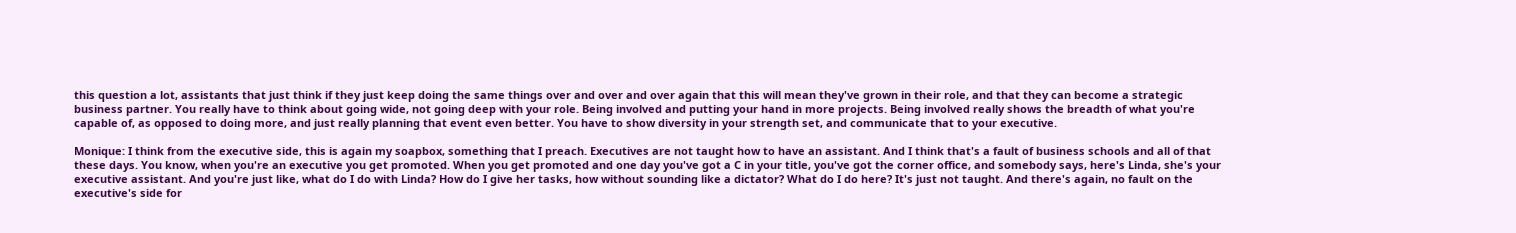this question a lot, assistants that just think if they just keep doing the same things over and over and over again that this will mean they've grown in their role, and that they can become a strategic business partner. You really have to think about going wide, not going deep with your role. Being involved and putting your hand in more projects. Being involved really shows the breadth of what you're capable of, as opposed to doing more, and just really planning that event even better. You have to show diversity in your strength set, and communicate that to your executive.

Monique: I think from the executive side, this is again my soapbox, something that I preach. Executives are not taught how to have an assistant. And I think that's a fault of business schools and all of that these days. You know, when you're an executive you get promoted. When you get promoted and one day you've got a C in your title, you've got the corner office, and somebody says, here's Linda, she's your executive assistant. And you're just like, what do I do with Linda? How do I give her tasks, how without sounding like a dictator? What do I do here? It's just not taught. And there's again, no fault on the executive's side for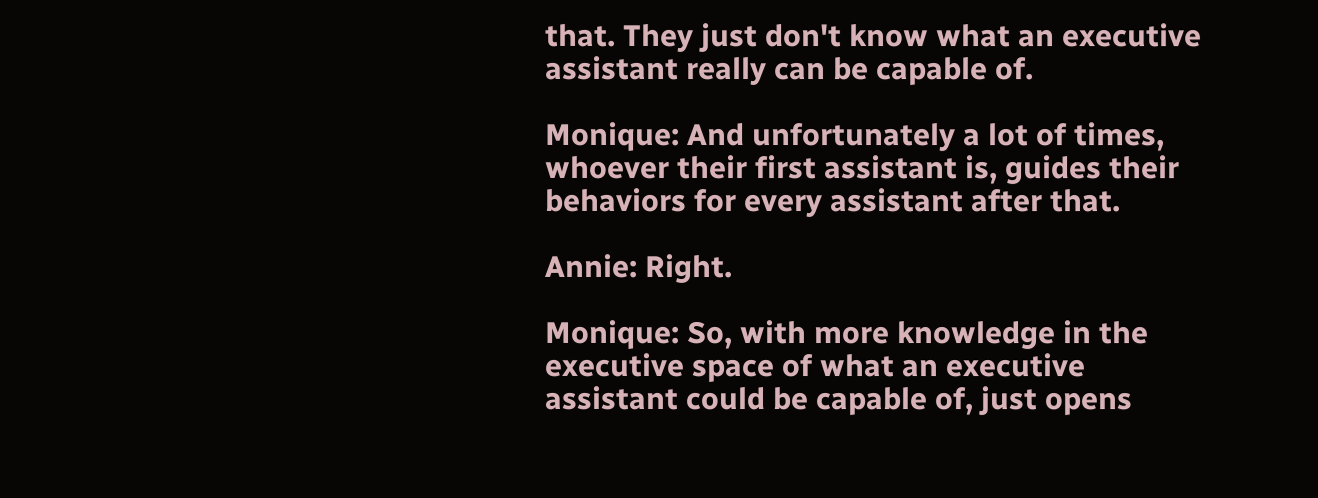that. They just don't know what an executive assistant really can be capable of.

Monique: And unfortunately a lot of times, whoever their first assistant is, guides their behaviors for every assistant after that.

Annie: Right.

Monique: So, with more knowledge in the executive space of what an executive assistant could be capable of, just opens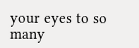your eyes to so many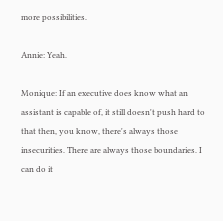more possibilities.

Annie: Yeah.

Monique: If an executive does know what an assistant is capable of, it still doesn't push hard to that then, you know, there's always those insecurities. There are always those boundaries. I can do it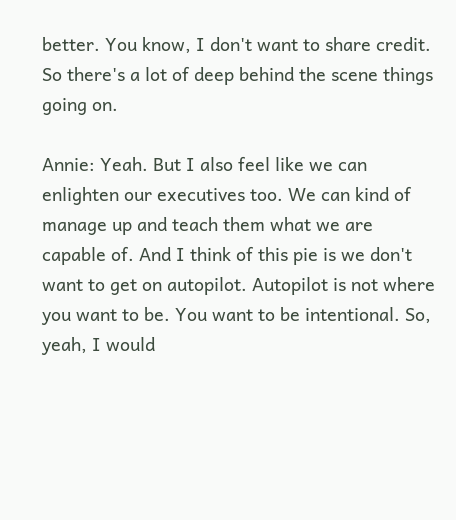better. You know, I don't want to share credit. So there's a lot of deep behind the scene things going on.

Annie: Yeah. But I also feel like we can enlighten our executives too. We can kind of manage up and teach them what we are capable of. And I think of this pie is we don't want to get on autopilot. Autopilot is not where you want to be. You want to be intentional. So, yeah, I would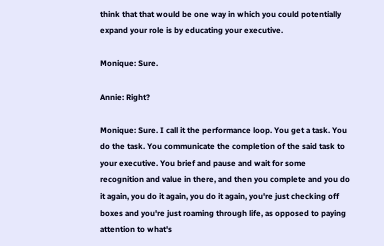think that that would be one way in which you could potentially expand your role is by educating your executive.

Monique: Sure.

Annie: Right?

Monique: Sure. I call it the performance loop. You get a task. You do the task. You communicate the completion of the said task to your executive. You brief and pause and wait for some recognition and value in there, and then you complete and you do it again, you do it again, you do it again, you're just checking off boxes and you're just roaming through life, as opposed to paying attention to what's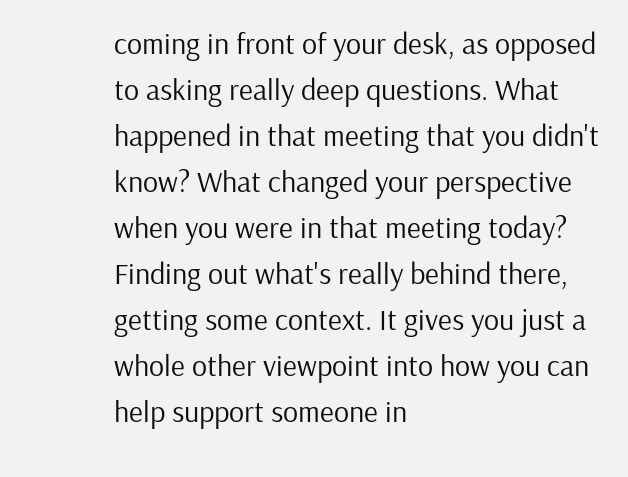coming in front of your desk, as opposed to asking really deep questions. What happened in that meeting that you didn't know? What changed your perspective when you were in that meeting today? Finding out what's really behind there, getting some context. It gives you just a whole other viewpoint into how you can help support someone in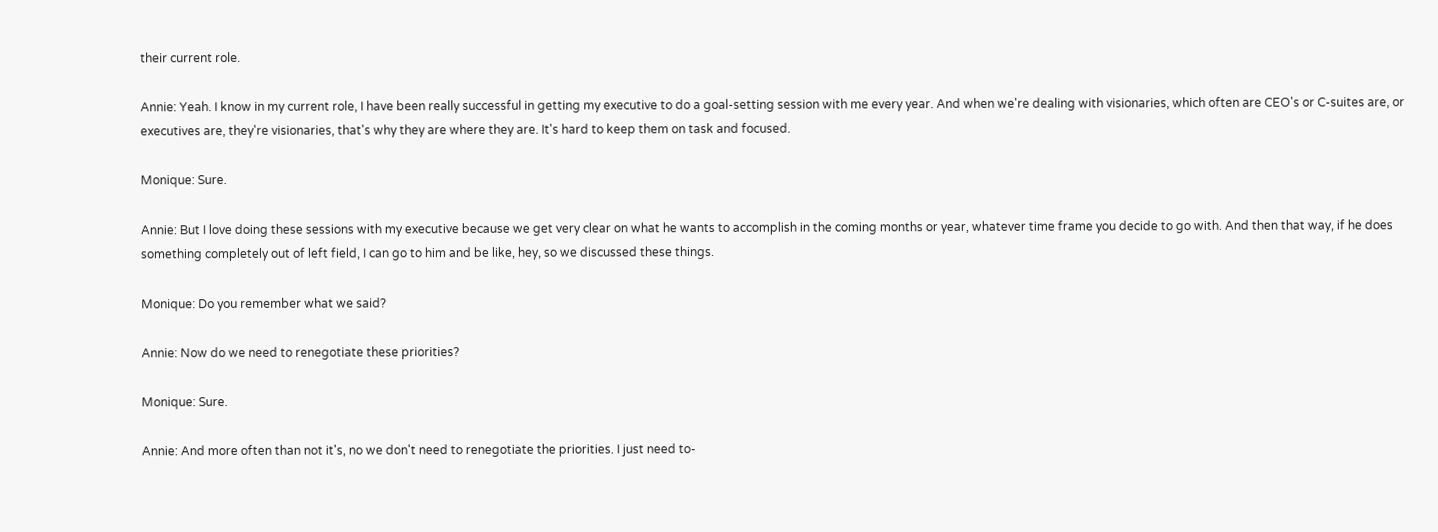their current role.

Annie: Yeah. I know in my current role, I have been really successful in getting my executive to do a goal-setting session with me every year. And when we're dealing with visionaries, which often are CEO's or C-suites are, or executives are, they're visionaries, that's why they are where they are. It's hard to keep them on task and focused.

Monique: Sure.

Annie: But I love doing these sessions with my executive because we get very clear on what he wants to accomplish in the coming months or year, whatever time frame you decide to go with. And then that way, if he does something completely out of left field, I can go to him and be like, hey, so we discussed these things.

Monique: Do you remember what we said?

Annie: Now do we need to renegotiate these priorities?

Monique: Sure.

Annie: And more often than not it's, no we don't need to renegotiate the priorities. I just need to-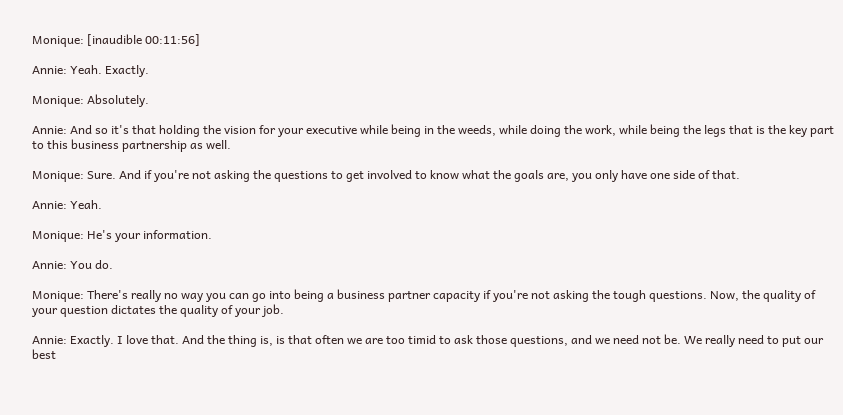Monique: [inaudible 00:11:56]

Annie: Yeah. Exactly.

Monique: Absolutely.

Annie: And so it's that holding the vision for your executive while being in the weeds, while doing the work, while being the legs that is the key part to this business partnership as well.

Monique: Sure. And if you're not asking the questions to get involved to know what the goals are, you only have one side of that.

Annie: Yeah.

Monique: He's your information.

Annie: You do.

Monique: There's really no way you can go into being a business partner capacity if you're not asking the tough questions. Now, the quality of your question dictates the quality of your job.

Annie: Exactly. I love that. And the thing is, is that often we are too timid to ask those questions, and we need not be. We really need to put our best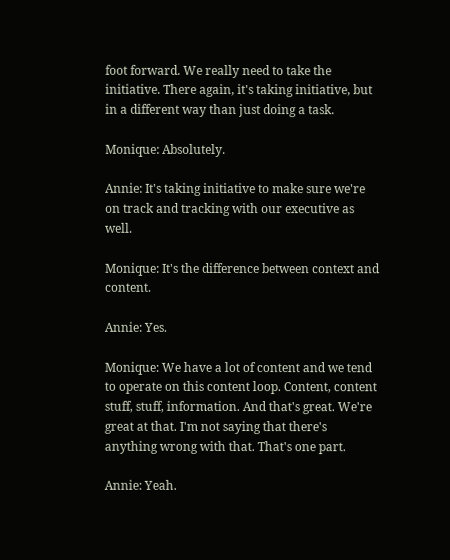foot forward. We really need to take the initiative. There again, it's taking initiative, but in a different way than just doing a task.

Monique: Absolutely.

Annie: It's taking initiative to make sure we're on track and tracking with our executive as well.

Monique: It's the difference between context and content.

Annie: Yes.

Monique: We have a lot of content and we tend to operate on this content loop. Content, content stuff, stuff, information. And that's great. We're great at that. I'm not saying that there's anything wrong with that. That's one part.

Annie: Yeah.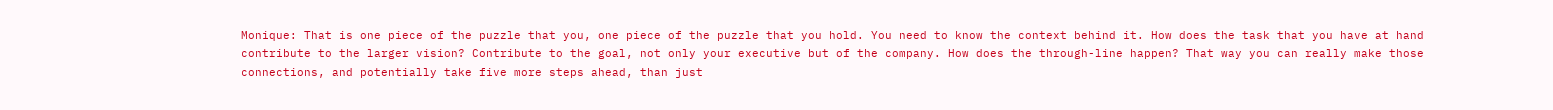Monique: That is one piece of the puzzle that you, one piece of the puzzle that you hold. You need to know the context behind it. How does the task that you have at hand contribute to the larger vision? Contribute to the goal, not only your executive but of the company. How does the through-line happen? That way you can really make those connections, and potentially take five more steps ahead, than just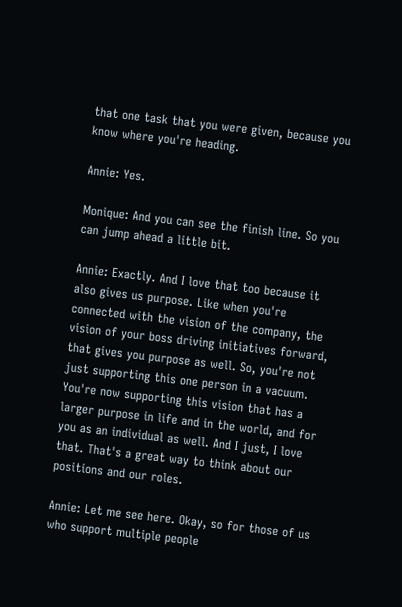that one task that you were given, because you know where you're heading.

Annie: Yes.

Monique: And you can see the finish line. So you can jump ahead a little bit.

Annie: Exactly. And I love that too because it also gives us purpose. Like when you're connected with the vision of the company, the vision of your boss driving initiatives forward, that gives you purpose as well. So, you're not just supporting this one person in a vacuum. You're now supporting this vision that has a larger purpose in life and in the world, and for you as an individual as well. And I just, I love that. That's a great way to think about our positions and our roles.

Annie: Let me see here. Okay, so for those of us who support multiple people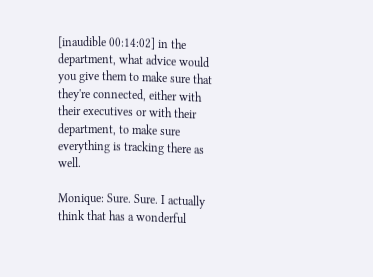[inaudible 00:14:02] in the department, what advice would you give them to make sure that they're connected, either with their executives or with their department, to make sure everything is tracking there as well.

Monique: Sure. Sure. I actually think that has a wonderful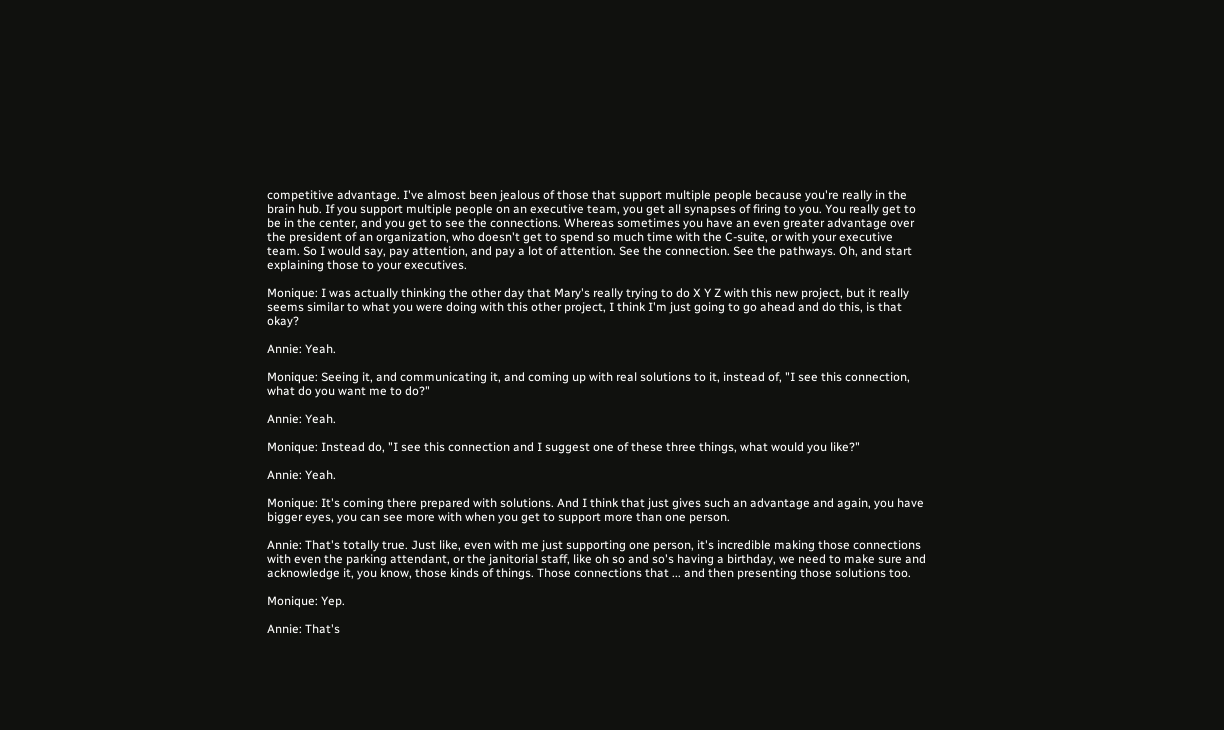competitive advantage. I've almost been jealous of those that support multiple people because you're really in the brain hub. If you support multiple people on an executive team, you get all synapses of firing to you. You really get to be in the center, and you get to see the connections. Whereas sometimes you have an even greater advantage over the president of an organization, who doesn't get to spend so much time with the C-suite, or with your executive team. So I would say, pay attention, and pay a lot of attention. See the connection. See the pathways. Oh, and start explaining those to your executives.

Monique: I was actually thinking the other day that Mary's really trying to do X Y Z with this new project, but it really seems similar to what you were doing with this other project, I think I'm just going to go ahead and do this, is that okay?

Annie: Yeah.

Monique: Seeing it, and communicating it, and coming up with real solutions to it, instead of, "I see this connection, what do you want me to do?"

Annie: Yeah.

Monique: Instead do, "I see this connection and I suggest one of these three things, what would you like?"

Annie: Yeah.

Monique: It's coming there prepared with solutions. And I think that just gives such an advantage and again, you have bigger eyes, you can see more with when you get to support more than one person.

Annie: That's totally true. Just like, even with me just supporting one person, it's incredible making those connections with even the parking attendant, or the janitorial staff, like oh so and so's having a birthday, we need to make sure and acknowledge it, you know, those kinds of things. Those connections that ... and then presenting those solutions too.

Monique: Yep.

Annie: That's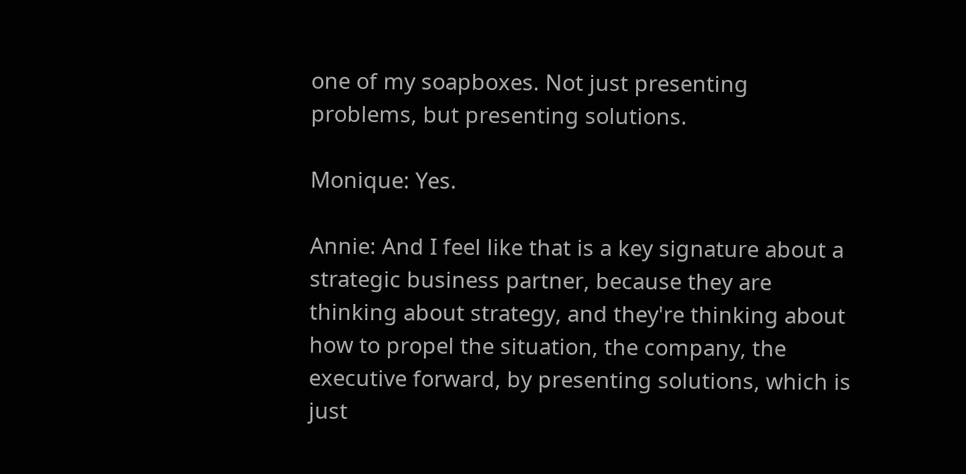one of my soapboxes. Not just presenting problems, but presenting solutions.

Monique: Yes.

Annie: And I feel like that is a key signature about a strategic business partner, because they are thinking about strategy, and they're thinking about how to propel the situation, the company, the executive forward, by presenting solutions, which is just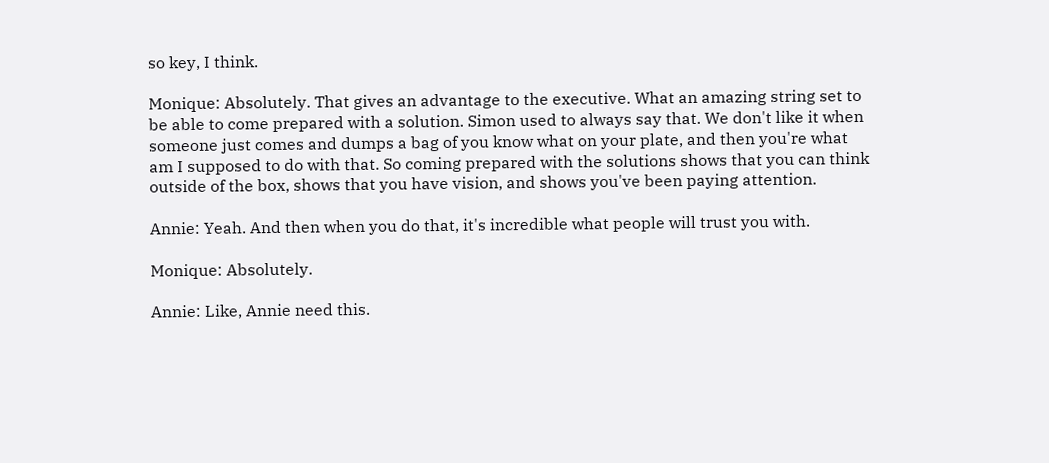so key, I think.

Monique: Absolutely. That gives an advantage to the executive. What an amazing string set to be able to come prepared with a solution. Simon used to always say that. We don't like it when someone just comes and dumps a bag of you know what on your plate, and then you're what am I supposed to do with that. So coming prepared with the solutions shows that you can think outside of the box, shows that you have vision, and shows you've been paying attention.

Annie: Yeah. And then when you do that, it's incredible what people will trust you with.

Monique: Absolutely.

Annie: Like, Annie need this.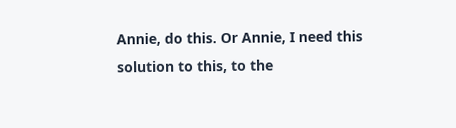Annie, do this. Or Annie, I need this solution to this, to the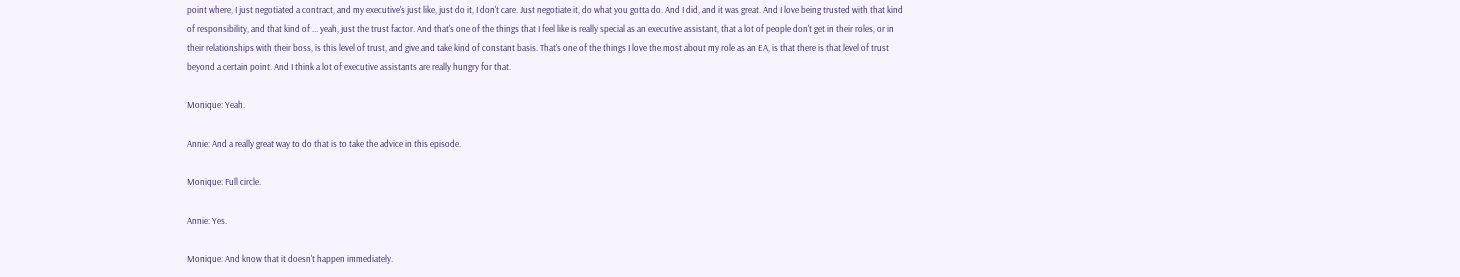point where, I just negotiated a contract, and my executive's just like, just do it, I don't care. Just negotiate it, do what you gotta do. And I did, and it was great. And I love being trusted with that kind of responsibility, and that kind of ... yeah, just the trust factor. And that's one of the things that I feel like is really special as an executive assistant, that a lot of people don't get in their roles, or in their relationships with their boss, is this level of trust, and give and take kind of constant basis. That's one of the things I love the most about my role as an EA, is that there is that level of trust beyond a certain point. And I think a lot of executive assistants are really hungry for that.

Monique: Yeah.

Annie: And a really great way to do that is to take the advice in this episode.

Monique: Full circle.

Annie: Yes.

Monique: And know that it doesn't happen immediately.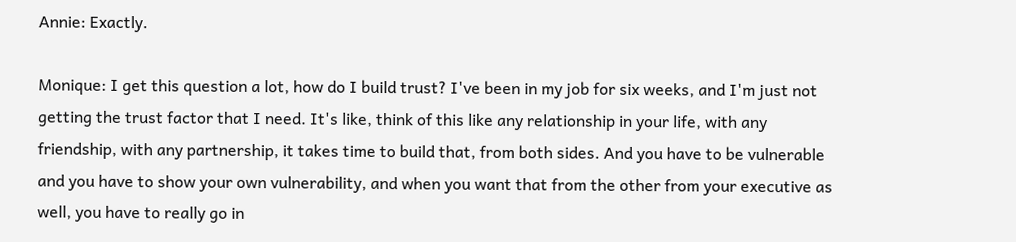Annie: Exactly.

Monique: I get this question a lot, how do I build trust? I've been in my job for six weeks, and I'm just not getting the trust factor that I need. It's like, think of this like any relationship in your life, with any friendship, with any partnership, it takes time to build that, from both sides. And you have to be vulnerable and you have to show your own vulnerability, and when you want that from the other from your executive as well, you have to really go in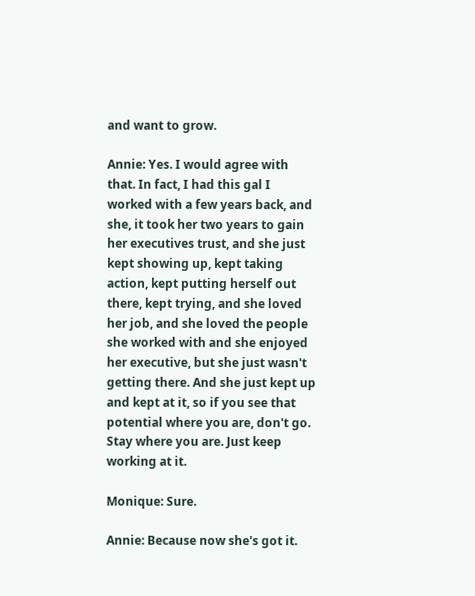and want to grow.

Annie: Yes. I would agree with that. In fact, I had this gal I worked with a few years back, and she, it took her two years to gain her executives trust, and she just kept showing up, kept taking action, kept putting herself out there, kept trying, and she loved her job, and she loved the people she worked with and she enjoyed her executive, but she just wasn't getting there. And she just kept up and kept at it, so if you see that potential where you are, don't go. Stay where you are. Just keep working at it.

Monique: Sure.

Annie: Because now she's got it.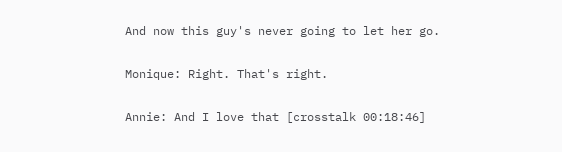And now this guy's never going to let her go.

Monique: Right. That's right.

Annie: And I love that [crosstalk 00:18:46]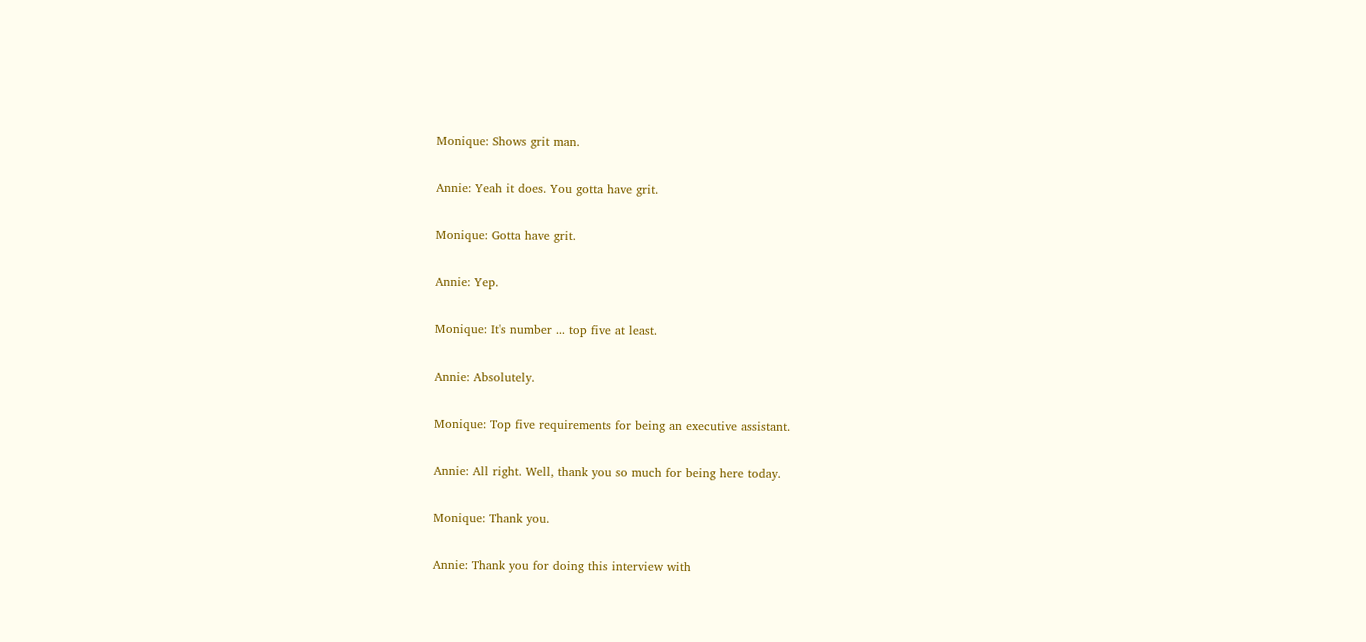Monique: Shows grit man.

Annie: Yeah it does. You gotta have grit.

Monique: Gotta have grit.

Annie: Yep.

Monique: It's number ... top five at least.

Annie: Absolutely.

Monique: Top five requirements for being an executive assistant.

Annie: All right. Well, thank you so much for being here today.

Monique: Thank you.

Annie: Thank you for doing this interview with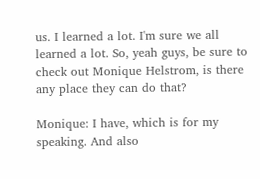us. I learned a lot. I'm sure we all learned a lot. So, yeah guys, be sure to check out Monique Helstrom, is there any place they can do that?

Monique: I have, which is for my speaking. And also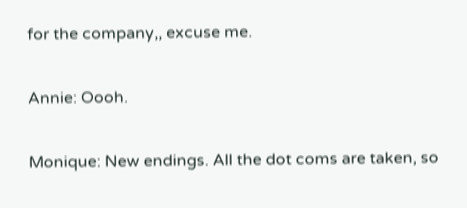for the company,, excuse me.

Annie: Oooh.

Monique: New endings. All the dot coms are taken, so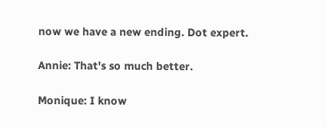now we have a new ending. Dot expert.

Annie: That's so much better.

Monique: I know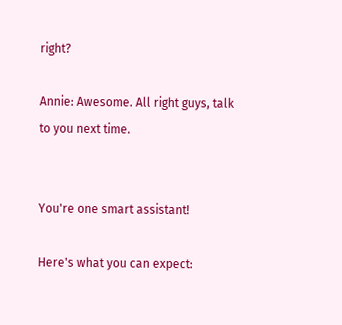right?

Annie: Awesome. All right guys, talk to you next time.


You're one smart assistant!

Here's what you can expect: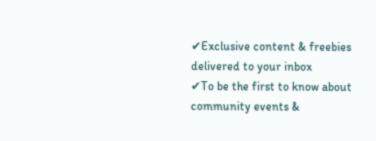✔Exclusive content & freebies delivered to your inbox
✔To be the first to know about community events &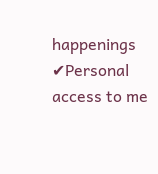happenings
✔Personal access to me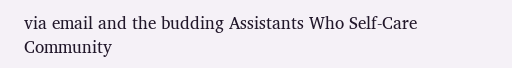via email and the budding Assistants Who Self-Care Community